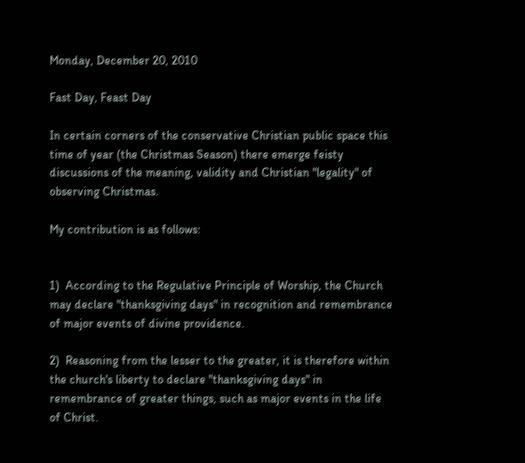Monday, December 20, 2010

Fast Day, Feast Day

In certain corners of the conservative Christian public space this time of year (the Christmas Season) there emerge feisty discussions of the meaning, validity and Christian "legality" of observing Christmas.

My contribution is as follows:


1)  According to the Regulative Principle of Worship, the Church may declare "thanksgiving days" in recognition and remembrance of major events of divine providence.

2)  Reasoning from the lesser to the greater, it is therefore within the church's liberty to declare "thanksgiving days" in remembrance of greater things, such as major events in the life of Christ.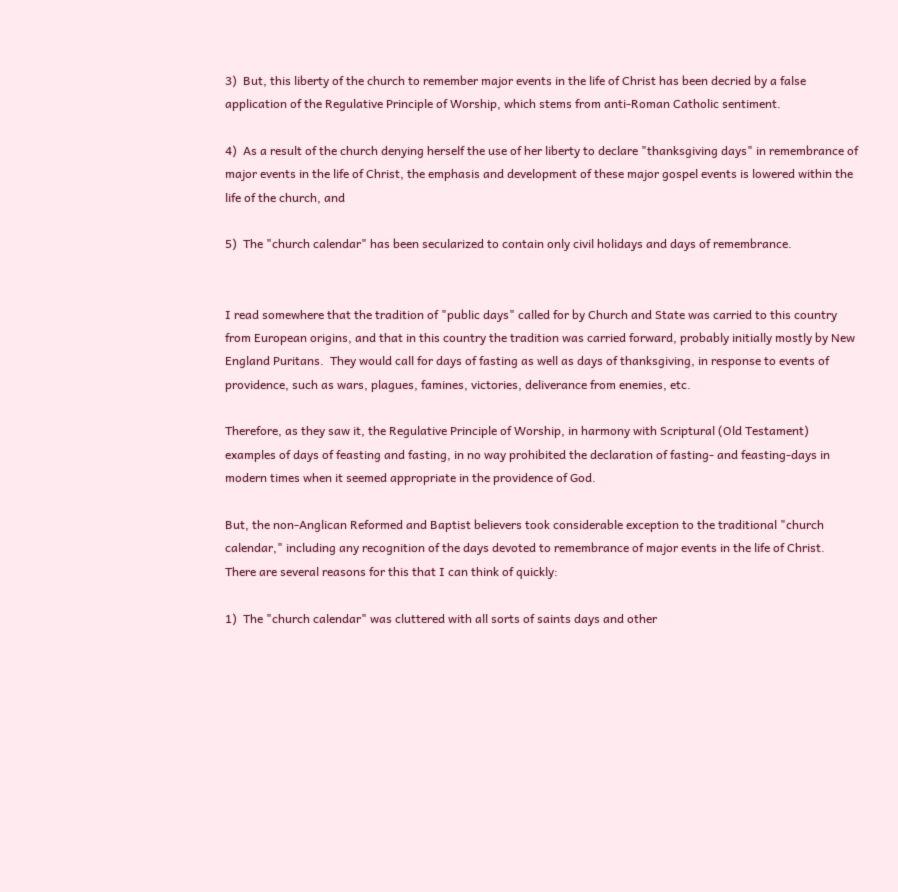3)  But, this liberty of the church to remember major events in the life of Christ has been decried by a false application of the Regulative Principle of Worship, which stems from anti-Roman Catholic sentiment.

4)  As a result of the church denying herself the use of her liberty to declare "thanksgiving days" in remembrance of major events in the life of Christ, the emphasis and development of these major gospel events is lowered within the life of the church, and

5)  The "church calendar" has been secularized to contain only civil holidays and days of remembrance.


I read somewhere that the tradition of "public days" called for by Church and State was carried to this country from European origins, and that in this country the tradition was carried forward, probably initially mostly by New England Puritans.  They would call for days of fasting as well as days of thanksgiving, in response to events of providence, such as wars, plagues, famines, victories, deliverance from enemies, etc.

Therefore, as they saw it, the Regulative Principle of Worship, in harmony with Scriptural (Old Testament) examples of days of feasting and fasting, in no way prohibited the declaration of fasting- and feasting-days in modern times when it seemed appropriate in the providence of God.

But, the non-Anglican Reformed and Baptist believers took considerable exception to the traditional "church calendar," including any recognition of the days devoted to remembrance of major events in the life of Christ.  There are several reasons for this that I can think of quickly:

1)  The "church calendar" was cluttered with all sorts of saints days and other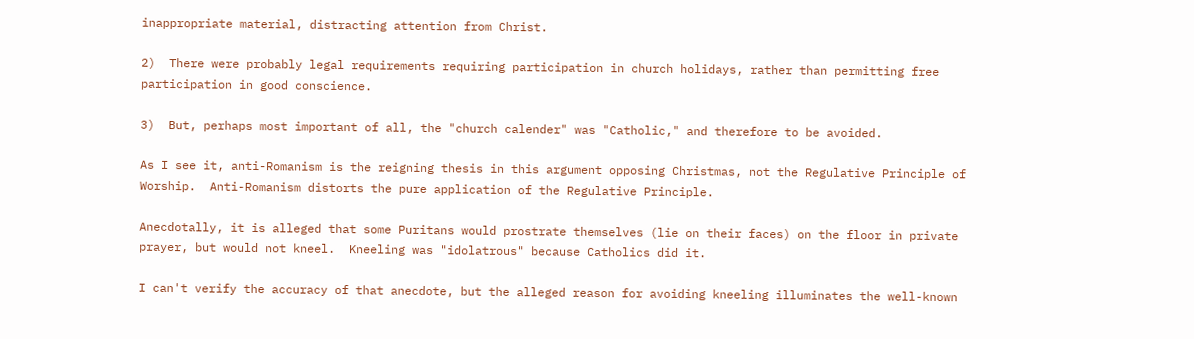inappropriate material, distracting attention from Christ.

2)  There were probably legal requirements requiring participation in church holidays, rather than permitting free participation in good conscience.

3)  But, perhaps most important of all, the "church calender" was "Catholic," and therefore to be avoided.

As I see it, anti-Romanism is the reigning thesis in this argument opposing Christmas, not the Regulative Principle of Worship.  Anti-Romanism distorts the pure application of the Regulative Principle.

Anecdotally, it is alleged that some Puritans would prostrate themselves (lie on their faces) on the floor in private prayer, but would not kneel.  Kneeling was "idolatrous" because Catholics did it.

I can't verify the accuracy of that anecdote, but the alleged reason for avoiding kneeling illuminates the well-known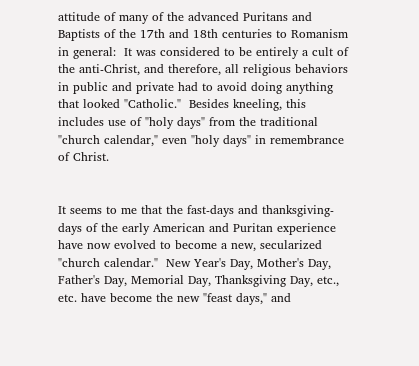attitude of many of the advanced Puritans and Baptists of the 17th and 18th centuries to Romanism in general:  It was considered to be entirely a cult of the anti-Christ, and therefore, all religious behaviors in public and private had to avoid doing anything that looked "Catholic."  Besides kneeling, this includes use of "holy days" from the traditional "church calendar," even "holy days" in remembrance of Christ.


It seems to me that the fast-days and thanksgiving-days of the early American and Puritan experience have now evolved to become a new, secularized "church calendar."  New Year's Day, Mother's Day, Father's Day, Memorial Day, Thanksgiving Day, etc., etc. have become the new "feast days," and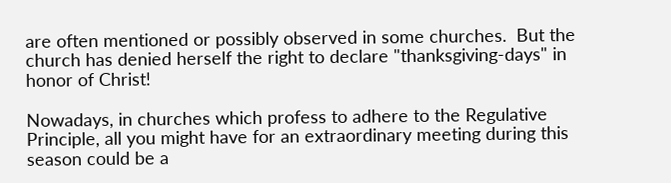are often mentioned or possibly observed in some churches.  But the church has denied herself the right to declare "thanksgiving-days" in honor of Christ!

Nowadays, in churches which profess to adhere to the Regulative Principle, all you might have for an extraordinary meeting during this season could be a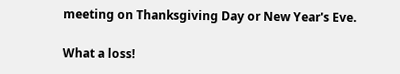meeting on Thanksgiving Day or New Year's Eve.

What a loss!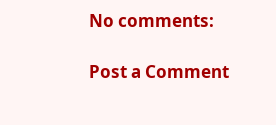No comments:

Post a Comment